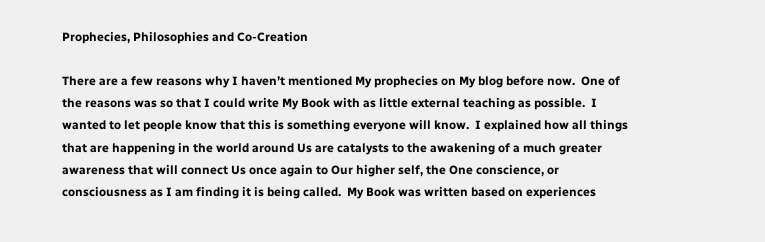Prophecies, Philosophies and Co-Creation

There are a few reasons why I haven’t mentioned My prophecies on My blog before now.  One of the reasons was so that I could write My Book with as little external teaching as possible.  I wanted to let people know that this is something everyone will know.  I explained how all things that are happening in the world around Us are catalysts to the awakening of a much greater awareness that will connect Us once again to Our higher self, the One conscience, or consciousness as I am finding it is being called.  My Book was written based on experiences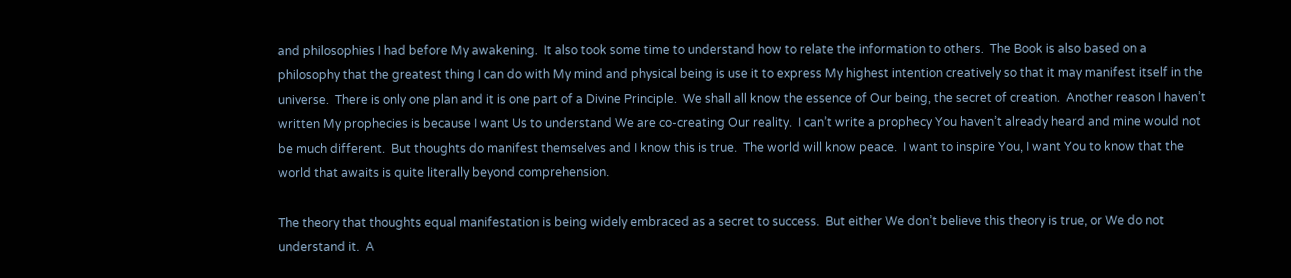and philosophies I had before My awakening.  It also took some time to understand how to relate the information to others.  The Book is also based on a philosophy that the greatest thing I can do with My mind and physical being is use it to express My highest intention creatively so that it may manifest itself in the universe.  There is only one plan and it is one part of a Divine Principle.  We shall all know the essence of Our being, the secret of creation.  Another reason I haven’t written My prophecies is because I want Us to understand We are co-creating Our reality.  I can’t write a prophecy You haven’t already heard and mine would not be much different.  But thoughts do manifest themselves and I know this is true.  The world will know peace.  I want to inspire You, I want You to know that the world that awaits is quite literally beyond comprehension.

The theory that thoughts equal manifestation is being widely embraced as a secret to success.  But either We don’t believe this theory is true, or We do not understand it.  A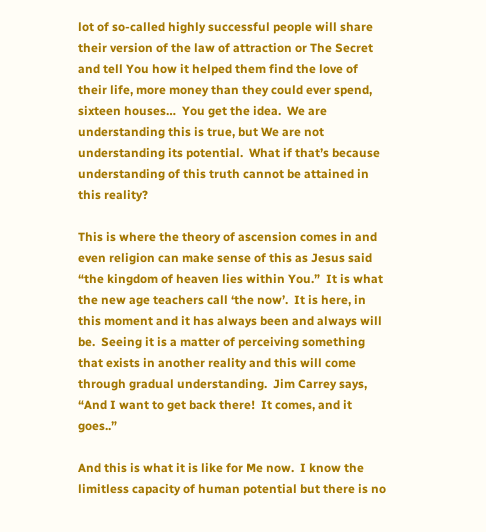lot of so-called highly successful people will share their version of the law of attraction or The Secret and tell You how it helped them find the love of their life, more money than they could ever spend, sixteen houses…  You get the idea.  We are understanding this is true, but We are not understanding its potential.  What if that’s because understanding of this truth cannot be attained in this reality?

This is where the theory of ascension comes in and even religion can make sense of this as Jesus said “the kingdom of heaven lies within You.”  It is what the new age teachers call ‘the now’.  It is here, in this moment and it has always been and always will be.  Seeing it is a matter of perceiving something that exists in another reality and this will come through gradual understanding.  Jim Carrey says, “And I want to get back there!  It comes, and it goes..”

And this is what it is like for Me now.  I know the limitless capacity of human potential but there is no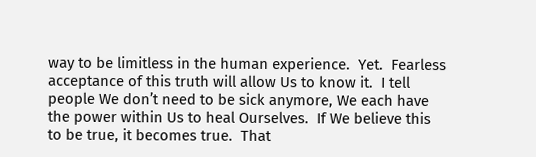way to be limitless in the human experience.  Yet.  Fearless acceptance of this truth will allow Us to know it.  I tell people We don’t need to be sick anymore, We each have the power within Us to heal Ourselves.  If We believe this to be true, it becomes true.  That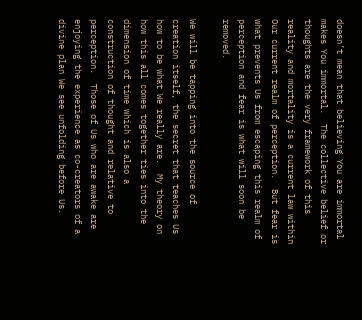doesn’t mean that believing You are immortal makes You immortal.  The collective belief or thoughts are the very framework of this reality and mortality is a current law within Our current realm of perception.  But fear is what prevents Us from escaping this realm of perception and fear is what will soon be removed.

We will be tapping into the source of creation itself, the secret that teaches Us how to be what We really are.  My theory on how this all comes together ties into the dimension of time which is also a construction of thought and relative to perception.  Those of Us who are awake are enjoying the experience as co-creators of a divine plan We see unfolding before Us.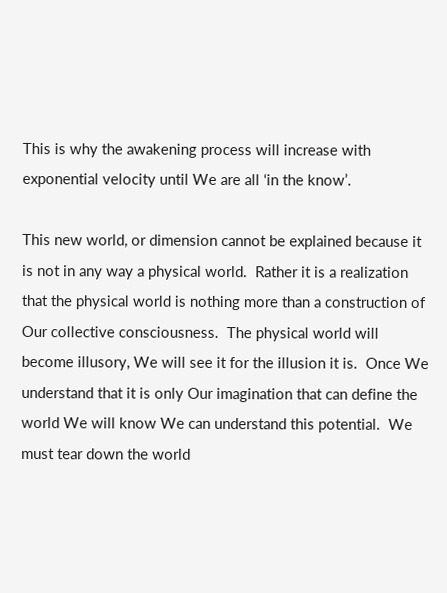This is why the awakening process will increase with exponential velocity until We are all ‘in the know’.

This new world, or dimension cannot be explained because it is not in any way a physical world.  Rather it is a realization that the physical world is nothing more than a construction of Our collective consciousness.  The physical world will become illusory, We will see it for the illusion it is.  Once We understand that it is only Our imagination that can define the world We will know We can understand this potential.  We must tear down the world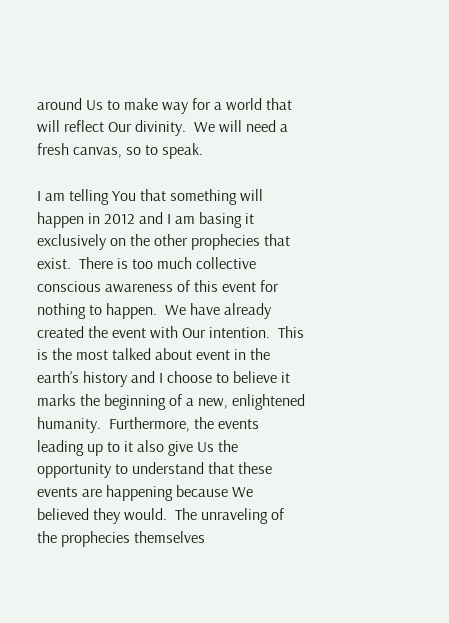around Us to make way for a world that will reflect Our divinity.  We will need a fresh canvas, so to speak.

I am telling You that something will happen in 2012 and I am basing it exclusively on the other prophecies that exist.  There is too much collective conscious awareness of this event for nothing to happen.  We have already created the event with Our intention.  This is the most talked about event in the earth’s history and I choose to believe it marks the beginning of a new, enlightened humanity.  Furthermore, the events leading up to it also give Us the opportunity to understand that these events are happening because We believed they would.  The unraveling of the prophecies themselves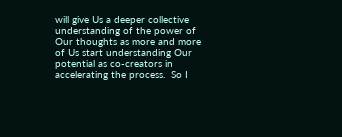will give Us a deeper collective understanding of the power of Our thoughts as more and more of Us start understanding Our potential as co-creators in accelerating the process.  So I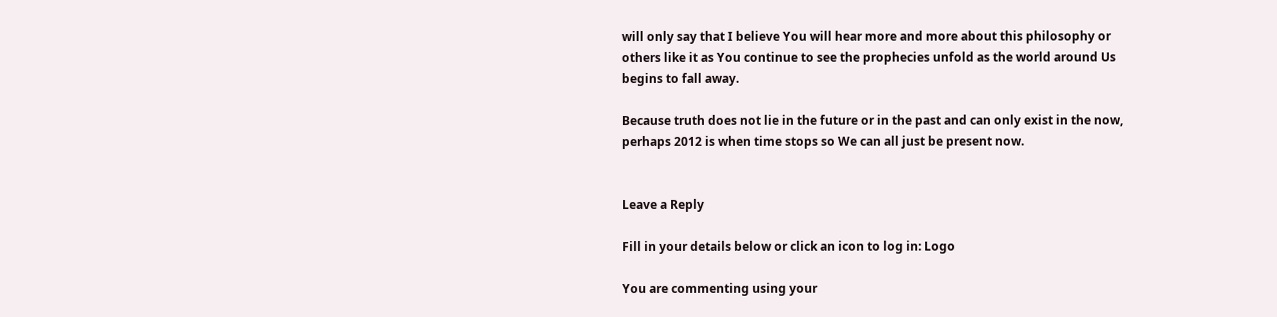will only say that I believe You will hear more and more about this philosophy or others like it as You continue to see the prophecies unfold as the world around Us begins to fall away.

Because truth does not lie in the future or in the past and can only exist in the now, perhaps 2012 is when time stops so We can all just be present now.


Leave a Reply

Fill in your details below or click an icon to log in: Logo

You are commenting using your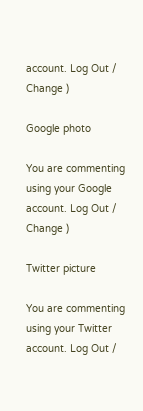account. Log Out /  Change )

Google photo

You are commenting using your Google account. Log Out /  Change )

Twitter picture

You are commenting using your Twitter account. Log Out /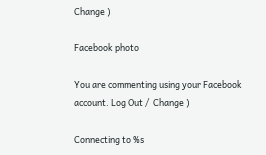Change )

Facebook photo

You are commenting using your Facebook account. Log Out /  Change )

Connecting to %s